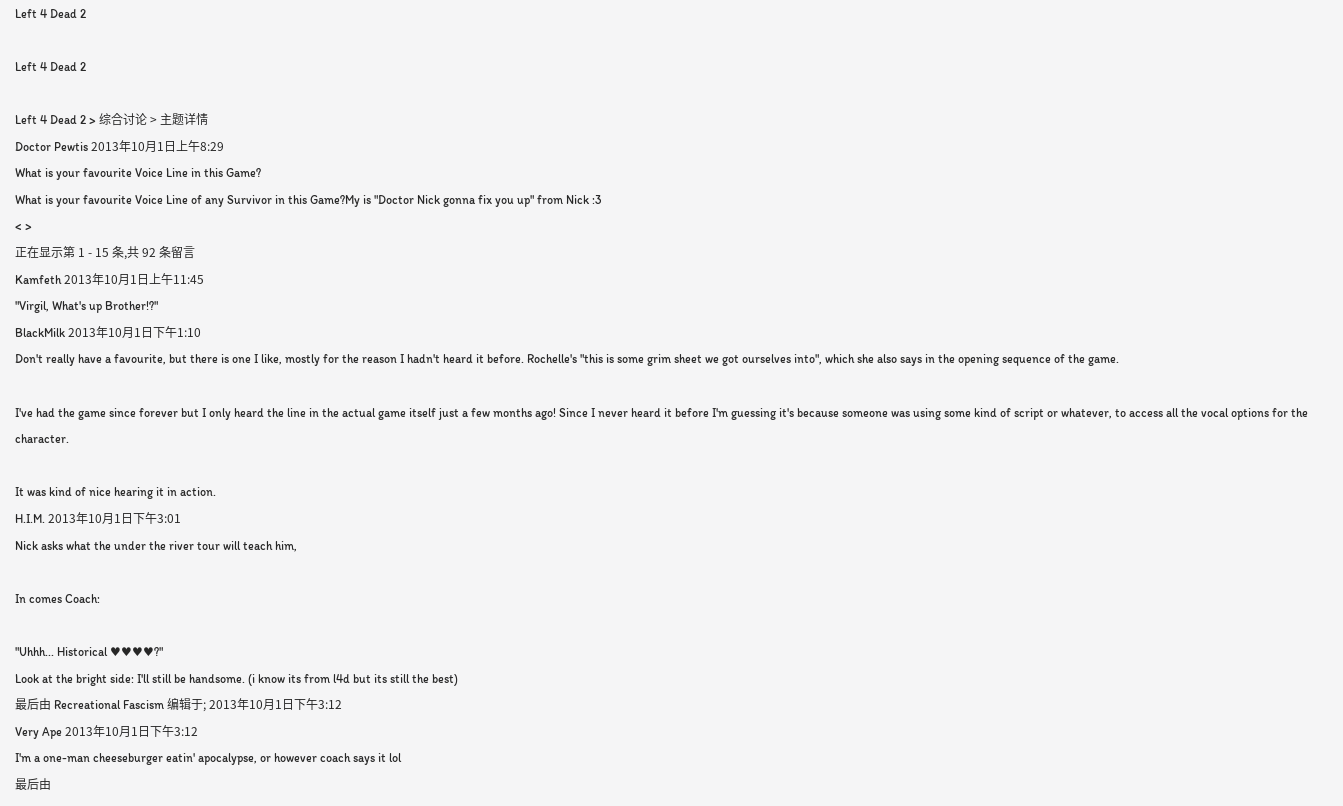Left 4 Dead 2

Left 4 Dead 2

Left 4 Dead 2 > 综合讨论 > 主题详情
Doctor Pewtis 2013年10月1日上午8:29
What is your favourite Voice Line in this Game?
What is your favourite Voice Line of any Survivor in this Game?My is "Doctor Nick gonna fix you up" from Nick :3
< >
正在显示第 1 - 15 条,共 92 条留言
Kamfeth 2013年10月1日上午11:45
"Virgil, What's up Brother!?"
BlackMilk 2013年10月1日下午1:10
Don't really have a favourite, but there is one I like, mostly for the reason I hadn't heard it before. Rochelle's "this is some grim sheet we got ourselves into", which she also says in the opening sequence of the game.

I've had the game since forever but I only heard the line in the actual game itself just a few months ago! Since I never heard it before I'm guessing it's because someone was using some kind of script or whatever, to access all the vocal options for the character.

It was kind of nice hearing it in action.
H.I.M. 2013年10月1日下午3:01
Nick asks what the under the river tour will teach him,

In comes Coach:

"Uhhh... Historical ♥♥♥♥?"
Look at the bright side: I'll still be handsome. (i know its from l4d but its still the best)
最后由 Recreational Fascism 编辑于; 2013年10月1日下午3:12
Very Ape 2013年10月1日下午3:12
I'm a one-man cheeseburger eatin' apocalypse, or however coach says it lol
最后由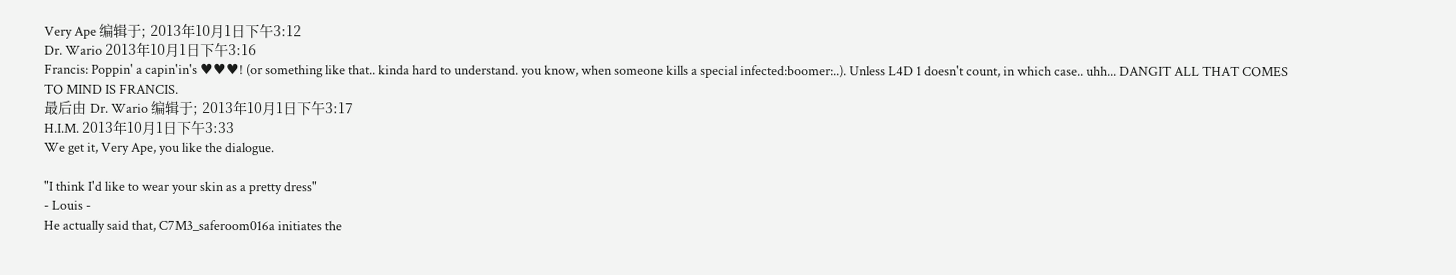Very Ape 编辑于; 2013年10月1日下午3:12
Dr. Wario 2013年10月1日下午3:16
Francis: Poppin' a capin'in's ♥♥♥! (or something like that.. kinda hard to understand. you know, when someone kills a special infected:boomer:..). Unless L4D 1 doesn't count, in which case.. uhh... DANGIT ALL THAT COMES TO MIND IS FRANCIS.
最后由 Dr. Wario 编辑于; 2013年10月1日下午3:17
H.I.M. 2013年10月1日下午3:33
We get it, Very Ape, you like the dialogue.

"I think I'd like to wear your skin as a pretty dress"
- Louis -
He actually said that, C7M3_saferoom016a initiates the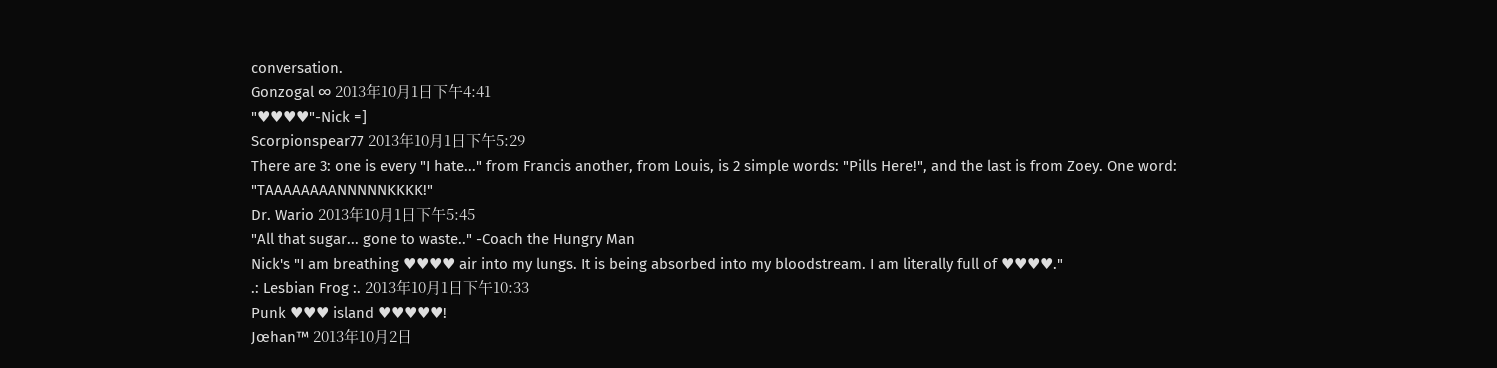conversation.
Gonzogal ∞ 2013年10月1日下午4:41
"♥♥♥♥"-Nick =]
Scorpionspear77 2013年10月1日下午5:29
There are 3: one is every "I hate..." from Francis another, from Louis, is 2 simple words: "Pills Here!", and the last is from Zoey. One word: "TAAAAAAAANNNNNKKKK!"
Dr. Wario 2013年10月1日下午5:45
"All that sugar... gone to waste.." -Coach the Hungry Man
Nick's "I am breathing ♥♥♥♥ air into my lungs. It is being absorbed into my bloodstream. I am literally full of ♥♥♥♥."
.: Lesbian Frog :. 2013年10月1日下午10:33
Punk ♥♥♥ island ♥♥♥♥♥!
Jœhan™ 2013年10月2日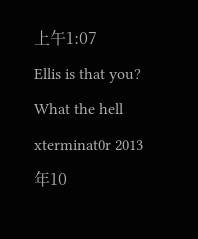上午1:07
Ellis is that you? What the hell
xterminat0r 2013年10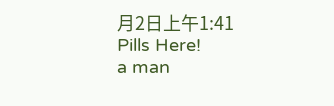月2日上午1:41
Pills Here!
a man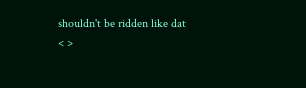shouldn't be ridden like dat
< >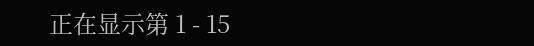正在显示第 1 - 15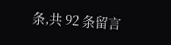条,共 92 条留言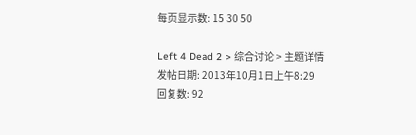每页显示数: 15 30 50

Left 4 Dead 2 > 综合讨论 > 主题详情
发帖日期: 2013年10月1日上午8:29
回复数: 92